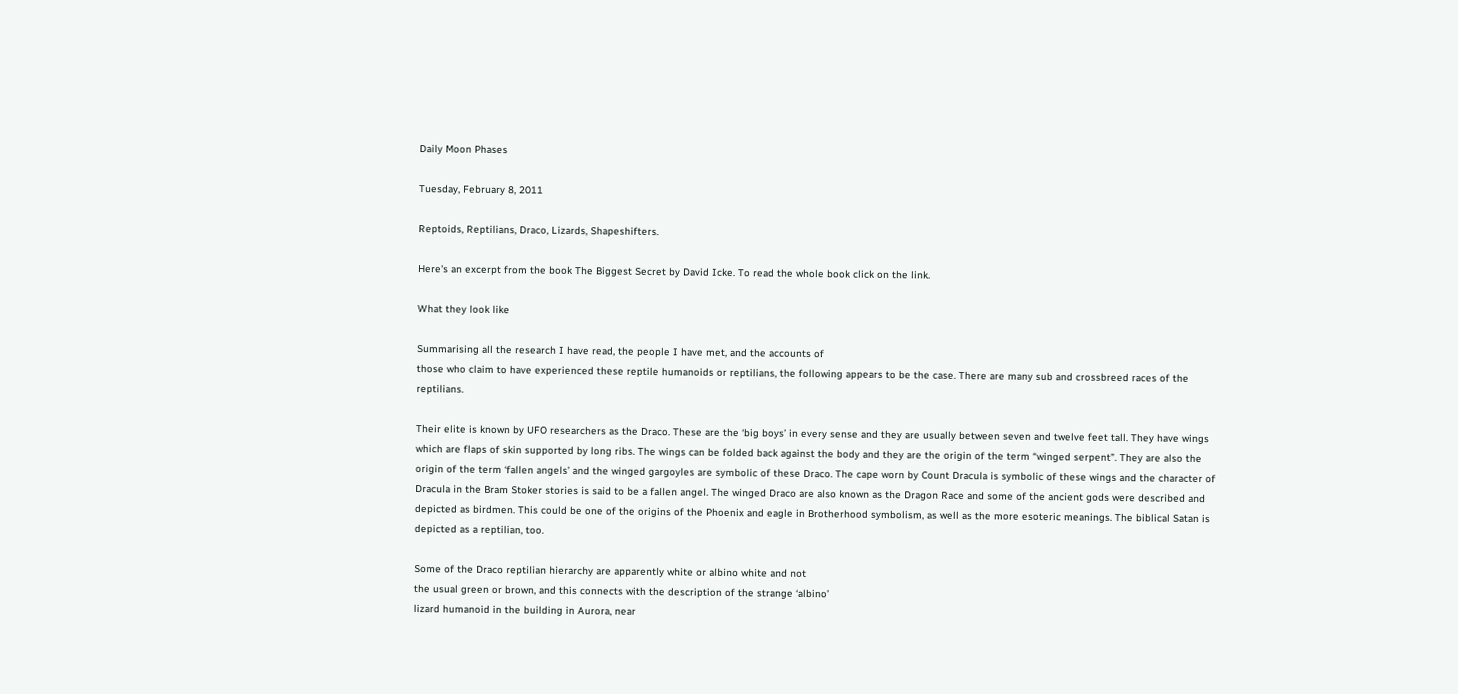Daily Moon Phases

Tuesday, February 8, 2011

Reptoids, Reptilians, Draco, Lizards, Shapeshifters.

Here's an excerpt from the book The Biggest Secret by David Icke. To read the whole book click on the link.

What they look like

Summarising all the research I have read, the people I have met, and the accounts of
those who claim to have experienced these reptile humanoids or reptilians, the following appears to be the case. There are many sub and crossbreed races of the reptilians.

Their elite is known by UFO researchers as the Draco. These are the ‘big boys’ in every sense and they are usually between seven and twelve feet tall. They have wings which are flaps of skin supported by long ribs. The wings can be folded back against the body and they are the origin of the term “winged serpent”. They are also the origin of the term ‘fallen angels’ and the winged gargoyles are symbolic of these Draco. The cape worn by Count Dracula is symbolic of these wings and the character of Dracula in the Bram Stoker stories is said to be a fallen angel. The winged Draco are also known as the Dragon Race and some of the ancient gods were described and depicted as birdmen. This could be one of the origins of the Phoenix and eagle in Brotherhood symbolism, as well as the more esoteric meanings. The biblical Satan is depicted as a reptilian, too.

Some of the Draco reptilian hierarchy are apparently white or albino white and not
the usual green or brown, and this connects with the description of the strange ‘albino’
lizard humanoid in the building in Aurora, near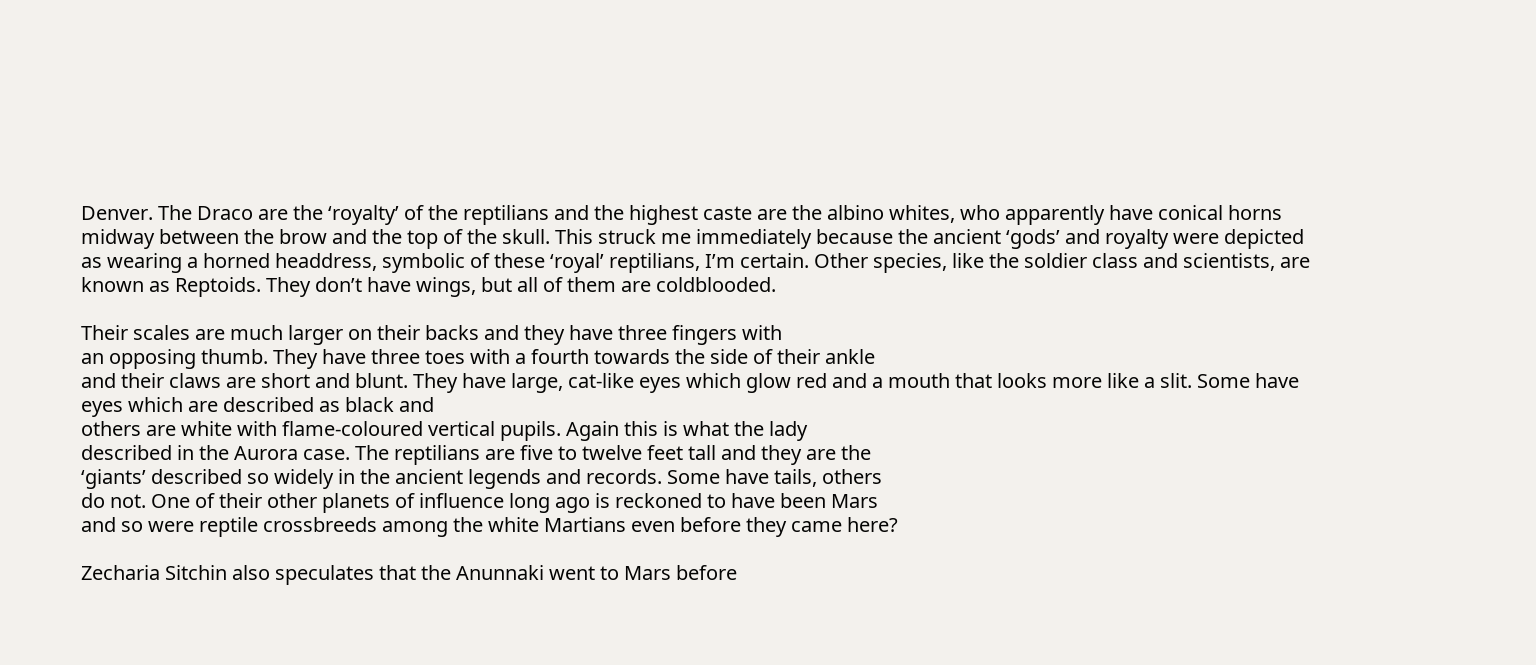Denver. The Draco are the ‘royalty’ of the reptilians and the highest caste are the albino whites, who apparently have conical horns midway between the brow and the top of the skull. This struck me immediately because the ancient ‘gods’ and royalty were depicted as wearing a horned headdress, symbolic of these ‘royal’ reptilians, I’m certain. Other species, like the soldier class and scientists, are known as Reptoids. They don’t have wings, but all of them are coldblooded.

Their scales are much larger on their backs and they have three fingers with
an opposing thumb. They have three toes with a fourth towards the side of their ankle
and their claws are short and blunt. They have large, cat-like eyes which glow red and a mouth that looks more like a slit. Some have eyes which are described as black and
others are white with flame-coloured vertical pupils. Again this is what the lady
described in the Aurora case. The reptilians are five to twelve feet tall and they are the
‘giants’ described so widely in the ancient legends and records. Some have tails, others
do not. One of their other planets of influence long ago is reckoned to have been Mars
and so were reptile crossbreeds among the white Martians even before they came here?

Zecharia Sitchin also speculates that the Anunnaki went to Mars before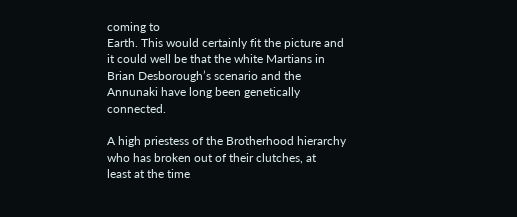coming to
Earth. This would certainly fit the picture and it could well be that the white Martians in Brian Desborough’s scenario and the Annunaki have long been genetically connected.

A high priestess of the Brotherhood hierarchy who has broken out of their clutches, at
least at the time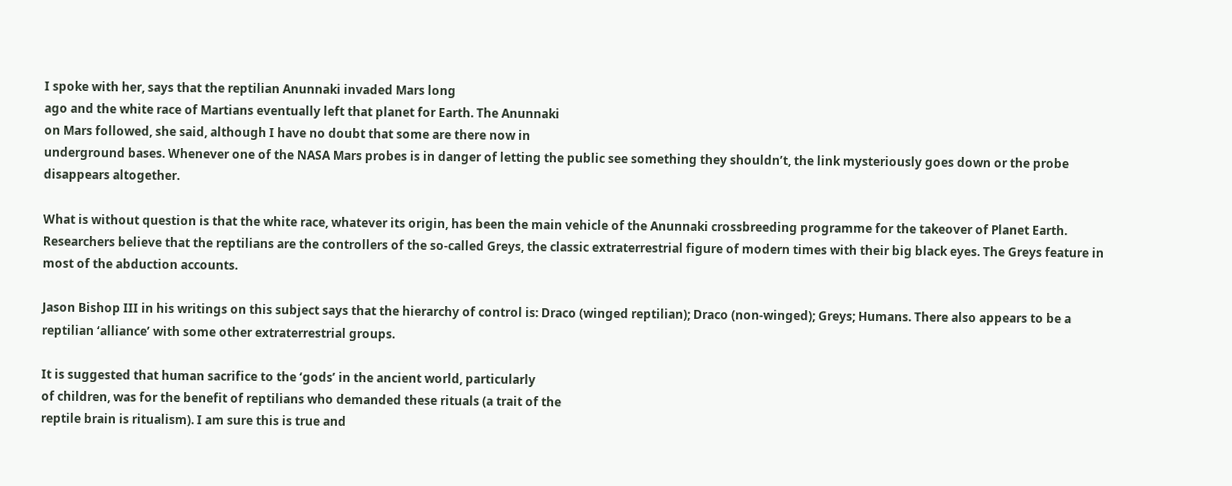I spoke with her, says that the reptilian Anunnaki invaded Mars long
ago and the white race of Martians eventually left that planet for Earth. The Anunnaki
on Mars followed, she said, although I have no doubt that some are there now in
underground bases. Whenever one of the NASA Mars probes is in danger of letting the public see something they shouldn’t, the link mysteriously goes down or the probe
disappears altogether.

What is without question is that the white race, whatever its origin, has been the main vehicle of the Anunnaki crossbreeding programme for the takeover of Planet Earth. Researchers believe that the reptilians are the controllers of the so-called Greys, the classic extraterrestrial figure of modern times with their big black eyes. The Greys feature in most of the abduction accounts.

Jason Bishop III in his writings on this subject says that the hierarchy of control is: Draco (winged reptilian); Draco (non-winged); Greys; Humans. There also appears to be a reptilian ‘alliance’ with some other extraterrestrial groups.

It is suggested that human sacrifice to the ‘gods’ in the ancient world, particularly
of children, was for the benefit of reptilians who demanded these rituals (a trait of the
reptile brain is ritualism). I am sure this is true and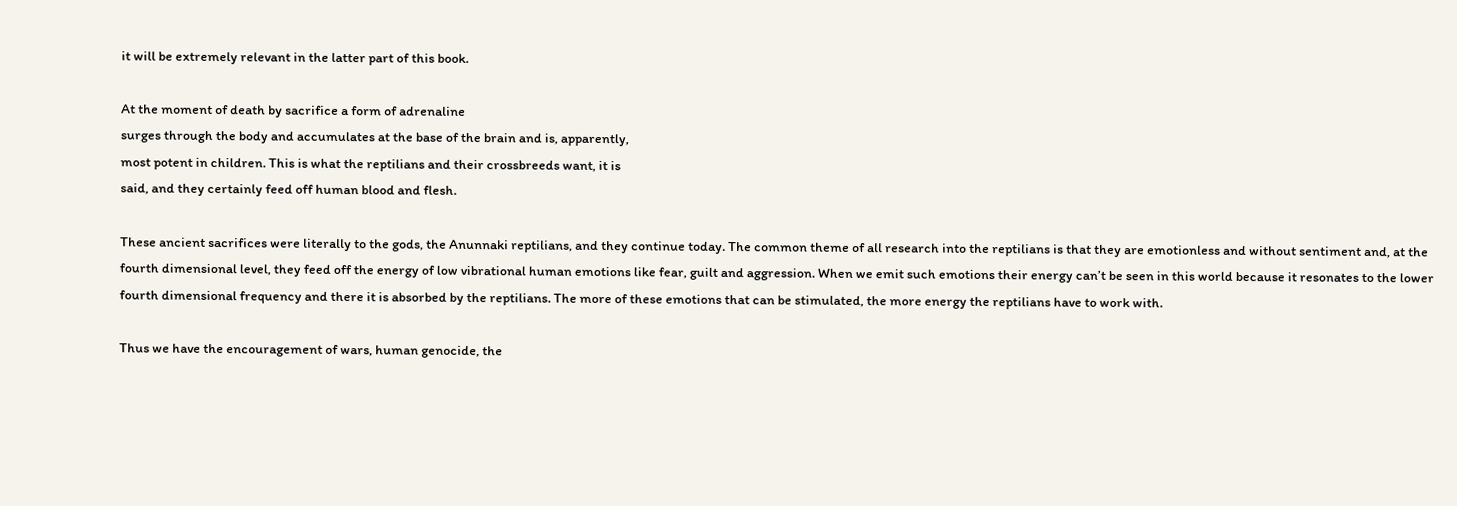it will be extremely relevant in the latter part of this book.

At the moment of death by sacrifice a form of adrenaline
surges through the body and accumulates at the base of the brain and is, apparently,
most potent in children. This is what the reptilians and their crossbreeds want, it is
said, and they certainly feed off human blood and flesh.

These ancient sacrifices were literally to the gods, the Anunnaki reptilians, and they continue today. The common theme of all research into the reptilians is that they are emotionless and without sentiment and, at the fourth dimensional level, they feed off the energy of low vibrational human emotions like fear, guilt and aggression. When we emit such emotions their energy can’t be seen in this world because it resonates to the lower fourth dimensional frequency and there it is absorbed by the reptilians. The more of these emotions that can be stimulated, the more energy the reptilians have to work with.

Thus we have the encouragement of wars, human genocide, the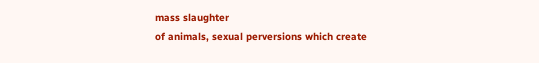mass slaughter
of animals, sexual perversions which create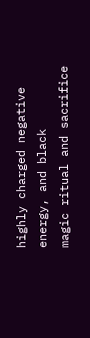highly charged negative energy, and black
magic ritual and sacrifice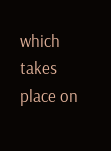which takes place on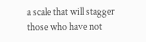a scale that will stagger those who have not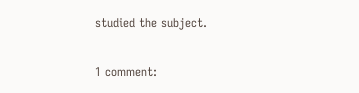studied the subject.

1 comment: